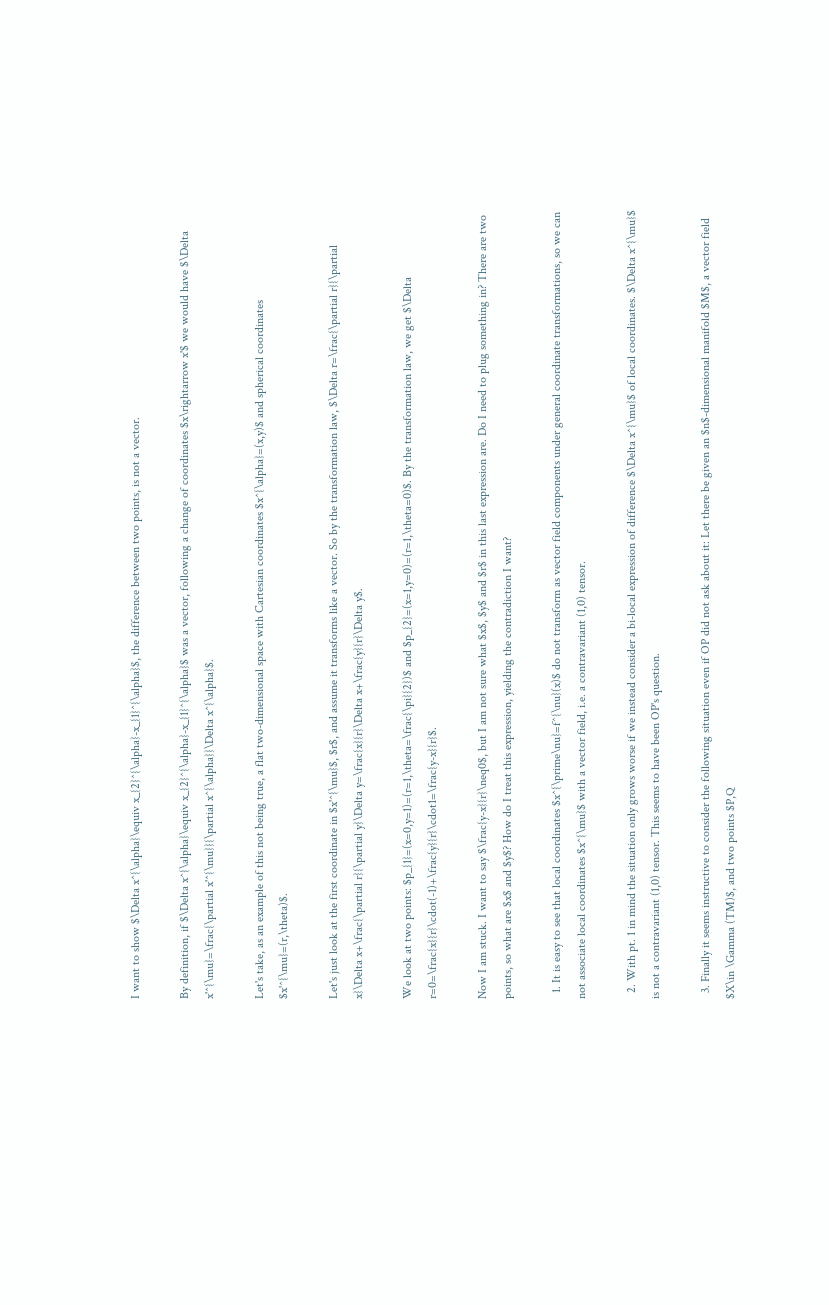I want to show $\Delta x^{\alpha}\equiv x_{2}^{\alpha}-x_{1}^{\alpha}$, the difference between two points, is not a vector.

By definition, if $\Delta x^{\alpha}\equiv x_{2}^{\alpha}-x_{1}^{\alpha}$ was a vector, following a change of coordinates $x\rightarrow x'$ we would have $\Delta x'^{\mu}=\frac{\partial x'^{\mu}}{\partial x^{\alpha}}\Delta x^{\alpha}$.

Let's take, as an example of this not being true, a flat two-dimensional space with Cartesian coordinates $x^{\alpha}=(x,y)$ and spherical coordinates $x'^{\mu}=(r,\theta)$.

Let's just look at the first coordinate in $x'^{\mu}$, $r$, and assume it transforms like a vector. So by the transformation law, $\Delta r=\frac{\partial r}{\partial x}\Delta x+\frac{\partial r}{\partial y}\Delta y=\frac{x}{r}\Delta x+\frac{y}{r}\Delta y$.

We look at two points: $p_{1}=(x=0,y=1)=(r=1,\theta=\frac{\pi}{2})$ and $p_{2}=(x=1,y=0)=(r=1,\theta=0)$. By the transformation law, we get $\Delta r=0=\frac{x}{r}\cdot(-1)+\frac{y}{r}\cdot1=\frac{y-x}{r}$.

Now I am stuck. I want to say $\frac{y-x}{r}\neq0$, but I am not sure what $x$, $y$ and $r$ in this last expression are. Do I need to plug something in? There are two points, so what are $x$ and $y$? How do I treat this expression, yielding the contradiction I want?

  1. It is easy to see that local coordinates $x^{\prime\nu}=f^{\nu}(x)$ do not transform as vector field components under general coordinate transformations, so we can not associate local coordinates $x^{\mu}$ with a vector field, i.e. a contravariant (1,0) tensor.

  2. With pt. 1 in mind the situation only grows worse if we instead consider a bi-local expression of difference $\Delta x^{\mu}$ of local coordinates. $\Delta x^{\mu}$ is not a contravariant (1,0) tensor. This seems to have been OP's question.

  3. Finally it seems instructive to consider the following situation even if OP did not ask about it: Let there be given an $n$-dimensional manifold $M$, a vector field $X\in \Gamma (TM)$, and two points $P,Q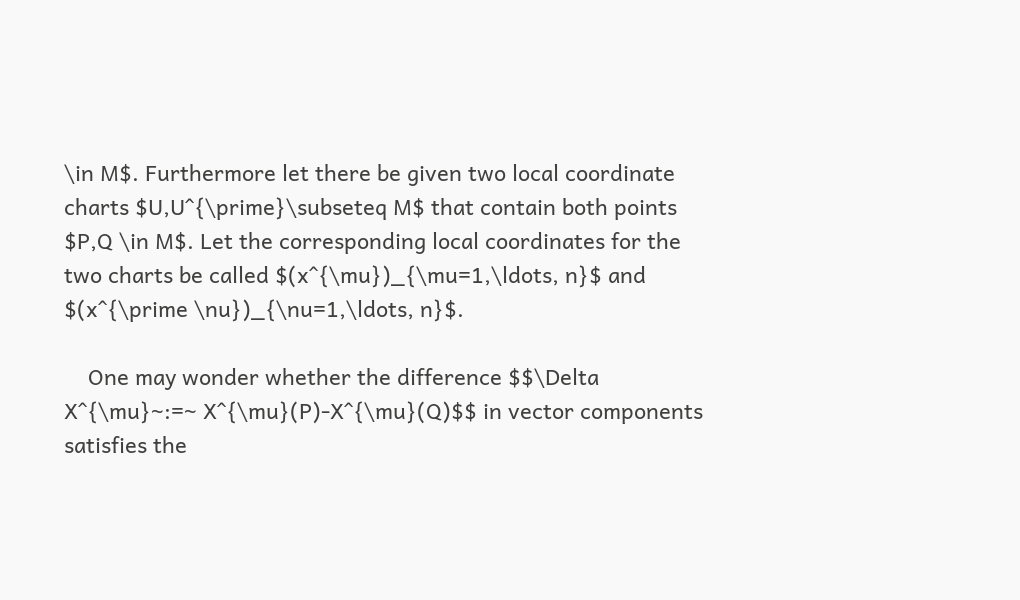\in M$. Furthermore let there be given two local coordinate charts $U,U^{\prime}\subseteq M$ that contain both points $P,Q \in M$. Let the corresponding local coordinates for the two charts be called $(x^{\mu})_{\mu=1,\ldots, n}$ and $(x^{\prime \nu})_{\nu=1,\ldots, n}$.

    One may wonder whether the difference $$\Delta X^{\mu}~:=~ X^{\mu}(P)-X^{\mu}(Q)$$ in vector components satisfies the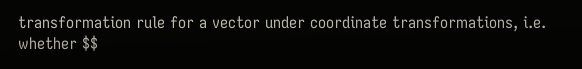transformation rule for a vector under coordinate transformations, i.e. whether $$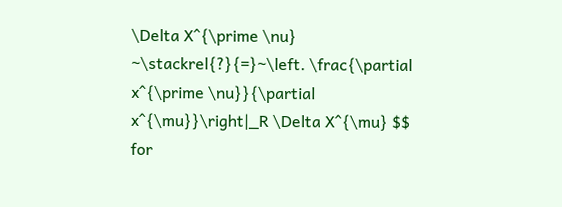\Delta X^{\prime \nu} ~\stackrel{?}{=}~\left. \frac{\partial x^{\prime \nu}}{\partial x^{\mu}}\right|_R \Delta X^{\mu} $$ for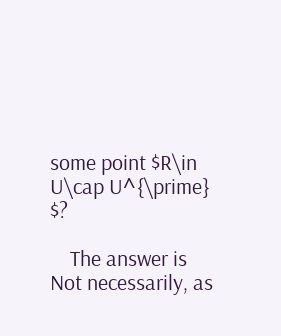some point $R\in U\cap U^{\prime} $?

    The answer is Not necessarily, as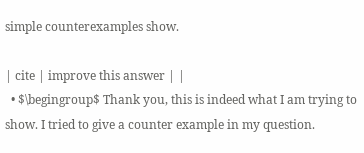simple counterexamples show.

| cite | improve this answer | |
  • $\begingroup$ Thank you, this is indeed what I am trying to show. I tried to give a counter example in my question.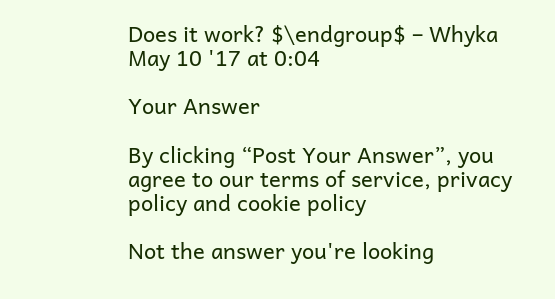Does it work? $\endgroup$ – Whyka May 10 '17 at 0:04

Your Answer

By clicking “Post Your Answer”, you agree to our terms of service, privacy policy and cookie policy

Not the answer you're looking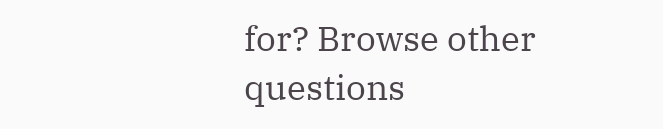for? Browse other questions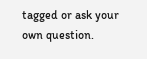tagged or ask your own question.